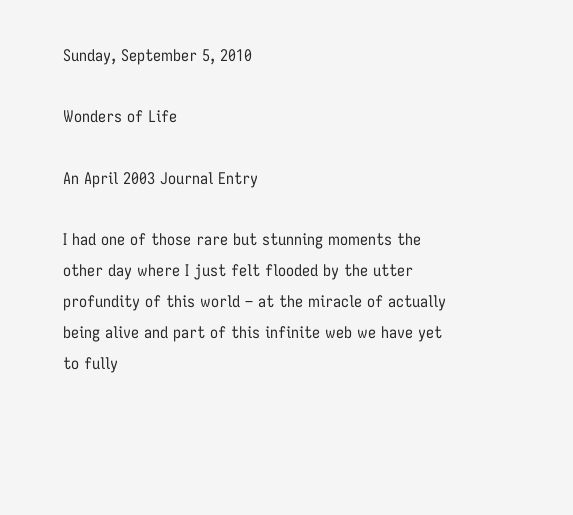Sunday, September 5, 2010

Wonders of Life

An April 2003 Journal Entry

I had one of those rare but stunning moments the other day where I just felt flooded by the utter profundity of this world – at the miracle of actually being alive and part of this infinite web we have yet to fully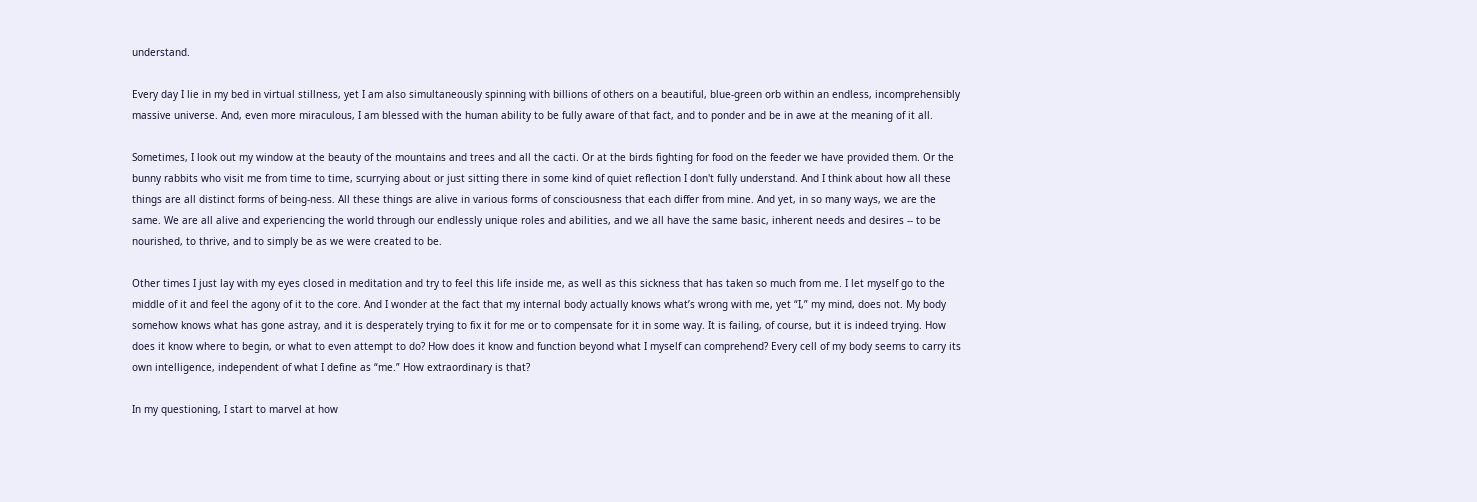understand.

Every day I lie in my bed in virtual stillness, yet I am also simultaneously spinning with billions of others on a beautiful, blue-green orb within an endless, incomprehensibly massive universe. And, even more miraculous, I am blessed with the human ability to be fully aware of that fact, and to ponder and be in awe at the meaning of it all.

Sometimes, I look out my window at the beauty of the mountains and trees and all the cacti. Or at the birds fighting for food on the feeder we have provided them. Or the bunny rabbits who visit me from time to time, scurrying about or just sitting there in some kind of quiet reflection I don't fully understand. And I think about how all these things are all distinct forms of being-ness. All these things are alive in various forms of consciousness that each differ from mine. And yet, in so many ways, we are the same. We are all alive and experiencing the world through our endlessly unique roles and abilities, and we all have the same basic, inherent needs and desires -- to be nourished, to thrive, and to simply be as we were created to be.

Other times I just lay with my eyes closed in meditation and try to feel this life inside me, as well as this sickness that has taken so much from me. I let myself go to the middle of it and feel the agony of it to the core. And I wonder at the fact that my internal body actually knows what’s wrong with me, yet “I,” my mind, does not. My body somehow knows what has gone astray, and it is desperately trying to fix it for me or to compensate for it in some way. It is failing, of course, but it is indeed trying. How does it know where to begin, or what to even attempt to do? How does it know and function beyond what I myself can comprehend? Every cell of my body seems to carry its own intelligence, independent of what I define as “me.” How extraordinary is that?

In my questioning, I start to marvel at how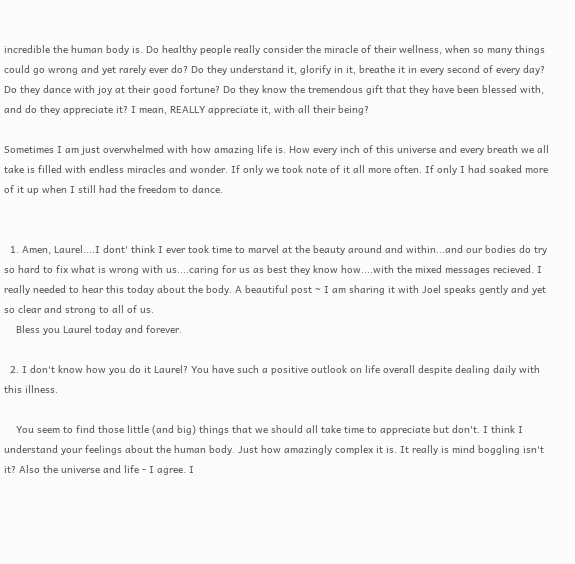incredible the human body is. Do healthy people really consider the miracle of their wellness, when so many things could go wrong and yet rarely ever do? Do they understand it, glorify in it, breathe it in every second of every day? Do they dance with joy at their good fortune? Do they know the tremendous gift that they have been blessed with, and do they appreciate it? I mean, REALLY appreciate it, with all their being?

Sometimes I am just overwhelmed with how amazing life is. How every inch of this universe and every breath we all take is filled with endless miracles and wonder. If only we took note of it all more often. If only I had soaked more of it up when I still had the freedom to dance.


  1. Amen, Laurel....I dont' think I ever took time to marvel at the beauty around and within...and our bodies do try so hard to fix what is wrong with us....caring for us as best they know how....with the mixed messages recieved. I really needed to hear this today about the body. A beautiful post ~ I am sharing it with Joel speaks gently and yet so clear and strong to all of us.
    Bless you Laurel today and forever.

  2. I don't know how you do it Laurel? You have such a positive outlook on life overall despite dealing daily with this illness.

    You seem to find those little (and big) things that we should all take time to appreciate but don't. I think I understand your feelings about the human body. Just how amazingly complex it is. It really is mind boggling isn't it? Also the universe and life - I agree. I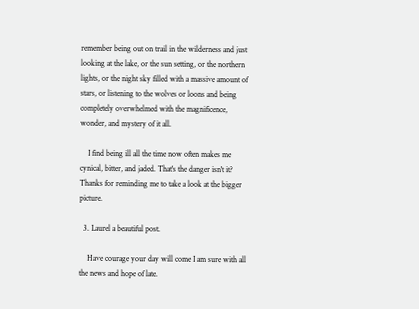remember being out on trail in the wilderness and just looking at the lake, or the sun setting, or the northern lights, or the night sky filled with a massive amount of stars, or listening to the wolves or loons and being completely overwhelmed with the magnificence, wonder, and mystery of it all.

    I find being ill all the time now often makes me cynical, bitter, and jaded. That's the danger isn't it? Thanks for reminding me to take a look at the bigger picture.

  3. Laurel a beautiful post.

    Have courage your day will come I am sure with all the news and hope of late.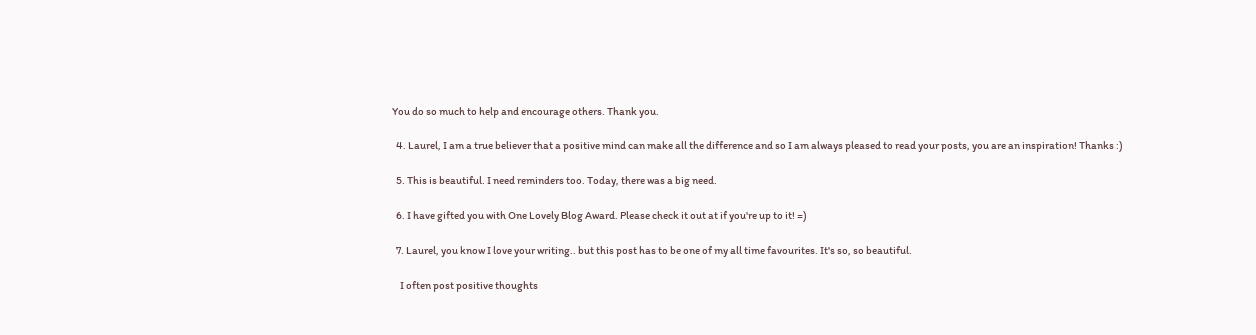You do so much to help and encourage others. Thank you.

  4. Laurel, I am a true believer that a positive mind can make all the difference and so I am always pleased to read your posts, you are an inspiration! Thanks :)

  5. This is beautiful. I need reminders too. Today, there was a big need.

  6. I have gifted you with One Lovely Blog Award. Please check it out at if you're up to it! =)

  7. Laurel, you know I love your writing.. but this post has to be one of my all time favourites. It's so, so beautiful.

    I often post positive thoughts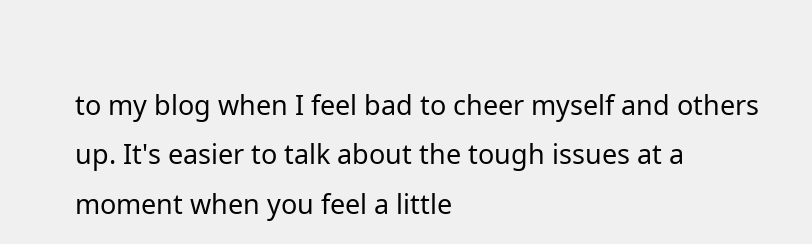to my blog when I feel bad to cheer myself and others up. It's easier to talk about the tough issues at a moment when you feel a little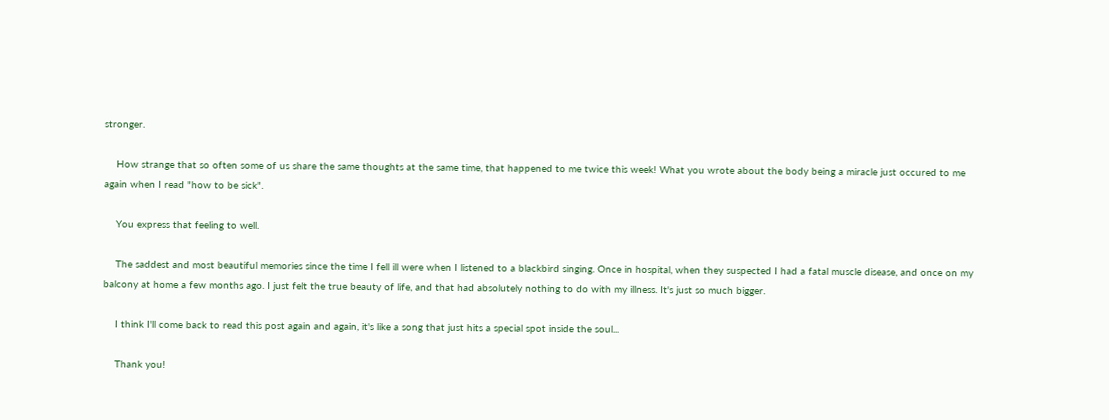stronger.

    How strange that so often some of us share the same thoughts at the same time, that happened to me twice this week! What you wrote about the body being a miracle just occured to me again when I read "how to be sick".

    You express that feeling to well.

    The saddest and most beautiful memories since the time I fell ill were when I listened to a blackbird singing. Once in hospital, when they suspected I had a fatal muscle disease, and once on my balcony at home a few months ago. I just felt the true beauty of life, and that had absolutely nothing to do with my illness. It's just so much bigger.

    I think I'll come back to read this post again and again, it's like a song that just hits a special spot inside the soul...

    Thank you!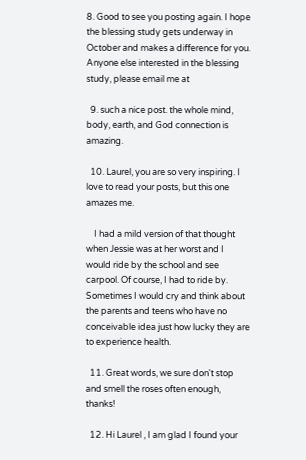8. Good to see you posting again. I hope the blessing study gets underway in October and makes a difference for you. Anyone else interested in the blessing study, please email me at

  9. such a nice post. the whole mind, body, earth, and God connection is amazing.

  10. Laurel, you are so very inspiring. I love to read your posts, but this one amazes me.

    I had a mild version of that thought when Jessie was at her worst and I would ride by the school and see carpool. Of course, I had to ride by. Sometimes I would cry and think about the parents and teens who have no conceivable idea just how lucky they are to experience health.

  11. Great words, we sure don't stop and smell the roses often enough, thanks!

  12. Hi Laurel , I am glad I found your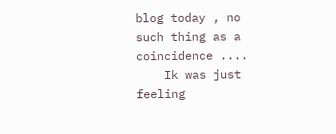blog today , no such thing as a coincidence ....
    Ik was just feeling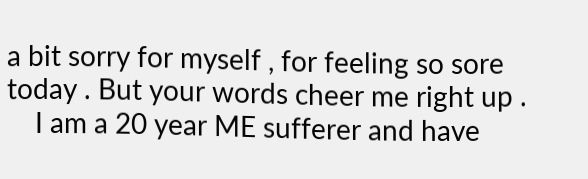a bit sorry for myself , for feeling so sore today . But your words cheer me right up .
    I am a 20 year ME sufferer and have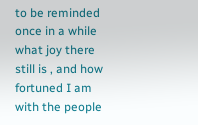to be reminded once in a while what joy there still is , and how fortuned I am with the people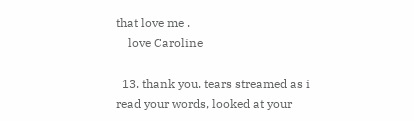that love me .
    love Caroline

  13. thank you. tears streamed as i read your words, looked at your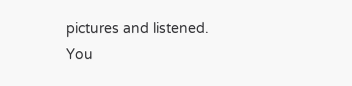pictures and listened. You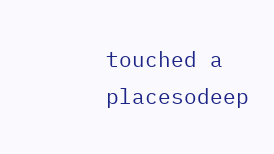touched a placesodeep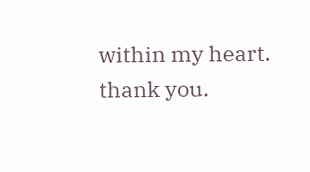within my heart. thank you.